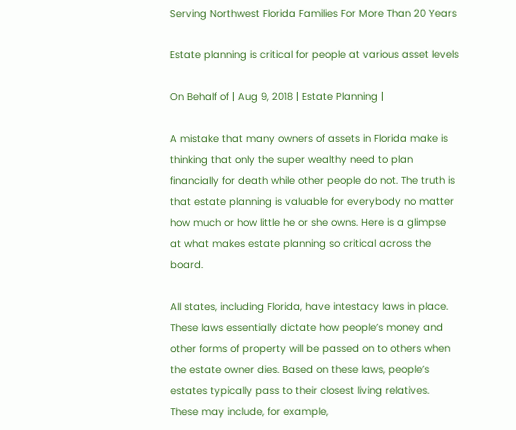Serving Northwest Florida Families For More Than 20 Years

Estate planning is critical for people at various asset levels

On Behalf of | Aug 9, 2018 | Estate Planning |

A mistake that many owners of assets in Florida make is thinking that only the super wealthy need to plan financially for death while other people do not. The truth is that estate planning is valuable for everybody no matter how much or how little he or she owns. Here is a glimpse at what makes estate planning so critical across the board.

All states, including Florida, have intestacy laws in place. These laws essentially dictate how people’s money and other forms of property will be passed on to others when the estate owner dies. Based on these laws, people’s estates typically pass to their closest living relatives. These may include, for example,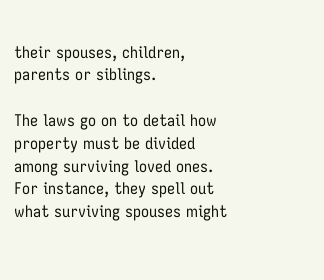their spouses, children, parents or siblings.

The laws go on to detail how property must be divided among surviving loved ones. For instance, they spell out what surviving spouses might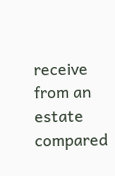receive from an estate compared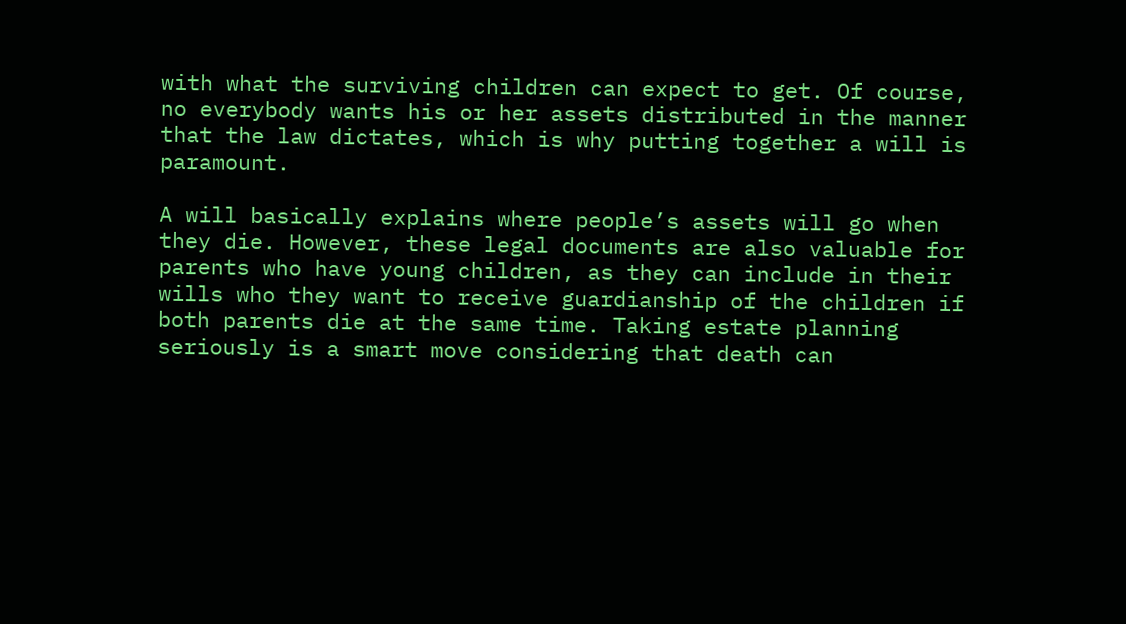with what the surviving children can expect to get. Of course, no everybody wants his or her assets distributed in the manner that the law dictates, which is why putting together a will is paramount.

A will basically explains where people’s assets will go when they die. However, these legal documents are also valuable for parents who have young children, as they can include in their wills who they want to receive guardianship of the children if both parents die at the same time. Taking estate planning seriously is a smart move considering that death can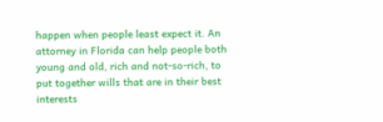happen when people least expect it. An attorney in Florida can help people both young and old, rich and not-so-rich, to put together wills that are in their best interests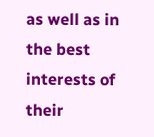as well as in the best interests of their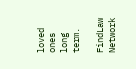loved ones long term.

FindLaw Network